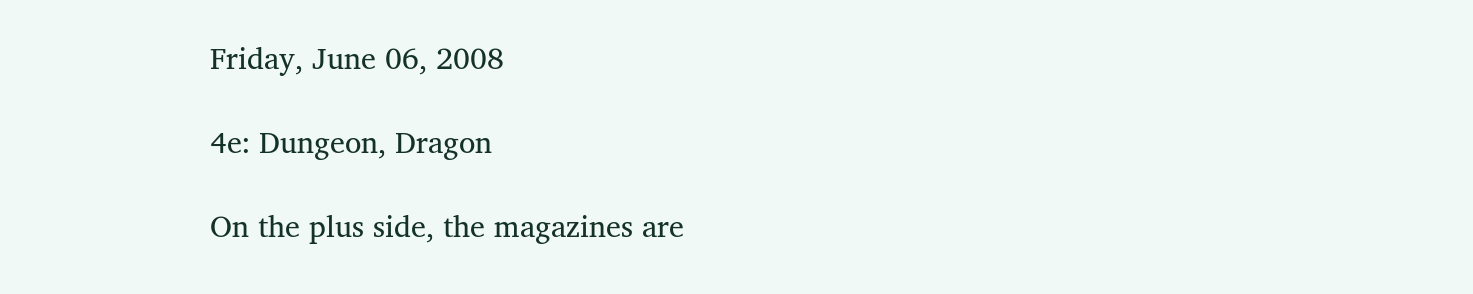Friday, June 06, 2008

4e: Dungeon, Dragon

On the plus side, the magazines are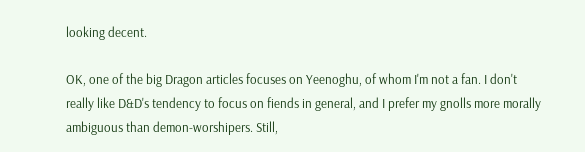looking decent.

OK, one of the big Dragon articles focuses on Yeenoghu, of whom I'm not a fan. I don't really like D&D's tendency to focus on fiends in general, and I prefer my gnolls more morally ambiguous than demon-worshipers. Still,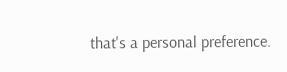that's a personal preference.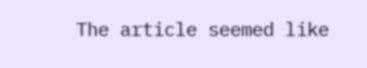The article seemed like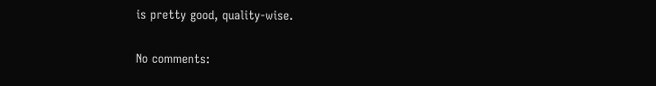is pretty good, quality-wise.

No comments: